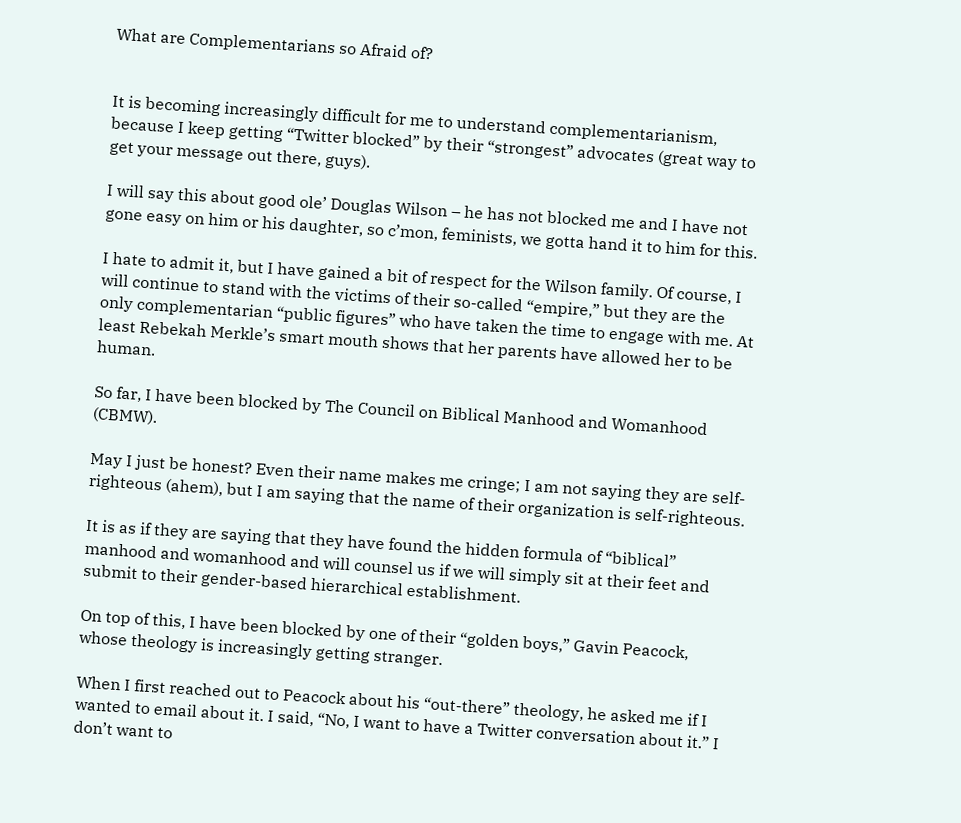What are Complementarians so Afraid of?


It is becoming increasingly difficult for me to understand complementarianism, because I keep getting “Twitter blocked” by their “strongest” advocates (great way to get your message out there, guys).

I will say this about good ole’ Douglas Wilson – he has not blocked me and I have not gone easy on him or his daughter, so c’mon, feminists, we gotta hand it to him for this.

I hate to admit it, but I have gained a bit of respect for the Wilson family. Of course, I will continue to stand with the victims of their so-called “empire,” but they are the only complementarian “public figures” who have taken the time to engage with me. At least Rebekah Merkle’s smart mouth shows that her parents have allowed her to be human.

So far, I have been blocked by The Council on Biblical Manhood and Womanhood (CBMW).

May I just be honest? Even their name makes me cringe; I am not saying they are self-righteous (ahem), but I am saying that the name of their organization is self-righteous.

It is as if they are saying that they have found the hidden formula of “biblical” manhood and womanhood and will counsel us if we will simply sit at their feet and submit to their gender-based hierarchical establishment.

On top of this, I have been blocked by one of their “golden boys,” Gavin Peacock, whose theology is increasingly getting stranger.

When I first reached out to Peacock about his “out-there” theology, he asked me if I wanted to email about it. I said, “No, I want to have a Twitter conversation about it.” I don’t want to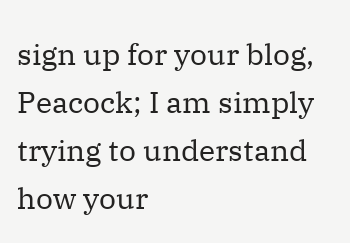sign up for your blog, Peacock; I am simply trying to understand how your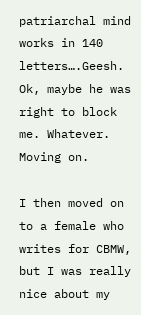patriarchal mind works in 140 letters….Geesh. Ok, maybe he was right to block me. Whatever. Moving on.

I then moved on to a female who writes for CBMW, but I was really nice about my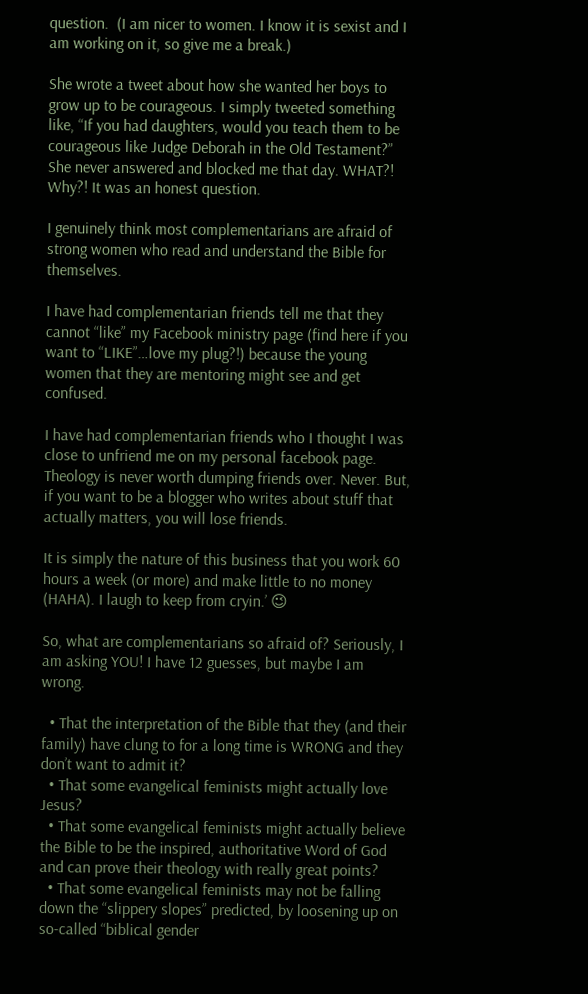question.  (I am nicer to women. I know it is sexist and I am working on it, so give me a break.)

She wrote a tweet about how she wanted her boys to grow up to be courageous. I simply tweeted something like, “If you had daughters, would you teach them to be courageous like Judge Deborah in the Old Testament?” She never answered and blocked me that day. WHAT?! Why?! It was an honest question.

I genuinely think most complementarians are afraid of strong women who read and understand the Bible for themselves.

I have had complementarian friends tell me that they cannot “like” my Facebook ministry page (find here if you want to “LIKE”…love my plug?!) because the young women that they are mentoring might see and get confused.

I have had complementarian friends who I thought I was close to unfriend me on my personal facebook page. Theology is never worth dumping friends over. Never. But, if you want to be a blogger who writes about stuff that actually matters, you will lose friends.

It is simply the nature of this business that you work 60 hours a week (or more) and make little to no money (HAHA). I laugh to keep from cryin.’ 😉

So, what are complementarians so afraid of? Seriously, I am asking YOU! I have 12 guesses, but maybe I am wrong.

  • That the interpretation of the Bible that they (and their family) have clung to for a long time is WRONG and they don’t want to admit it?
  • That some evangelical feminists might actually love Jesus?
  • That some evangelical feminists might actually believe the Bible to be the inspired, authoritative Word of God and can prove their theology with really great points?
  • That some evangelical feminists may not be falling down the “slippery slopes” predicted, by loosening up on so-called “biblical gender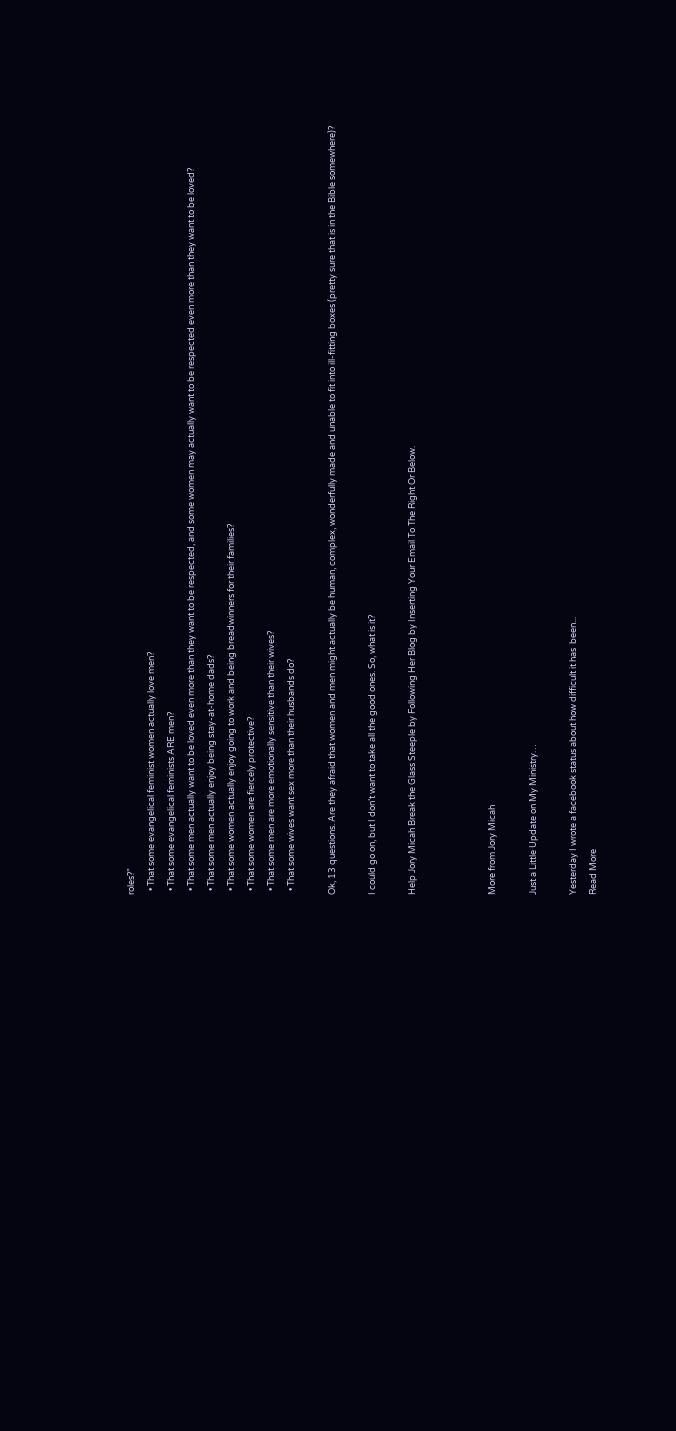roles?”
  • That some evangelical feminist women actually love men?
  • That some evangelical feminists ARE men?
  • That some men actually want to be loved even more than they want to be respected, and some women may actually want to be respected even more than they want to be loved?
  • That some men actually enjoy being stay-at-home dads?
  • That some women actually enjoy going to work and being breadwinners for their families?
  • That some women are fiercely protective?
  • That some men are more emotionally sensitive than their wives?
  • That some wives want sex more than their husbands do?

Ok, 13 questions. Are they afraid that women and men might actually be human, complex, wonderfully made and unable to fit into ill-fitting boxes (pretty sure that is in the Bible somewhere)?

I could go on, but I don’t want to take all the good ones. So, what is it?

Help Jory Micah Break the Glass Steeple by Following Her Blog by Inserting Your Email To The Right Or Below.



More from Jory Micah

Just a Little Update on My Ministry…

Yesterday I wrote a facebook status about how difficult it has  been...
Read More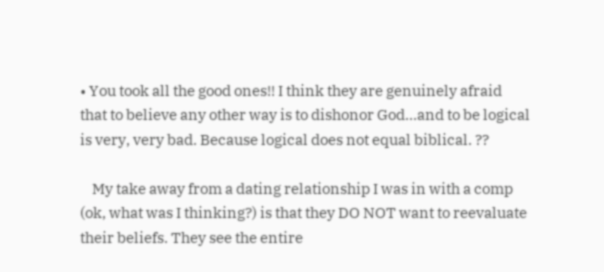• You took all the good ones!! I think they are genuinely afraid that to believe any other way is to dishonor God…and to be logical is very, very bad. Because logical does not equal biblical. ??

    My take away from a dating relationship I was in with a comp (ok, what was I thinking?) is that they DO NOT want to reevaluate their beliefs. They see the entire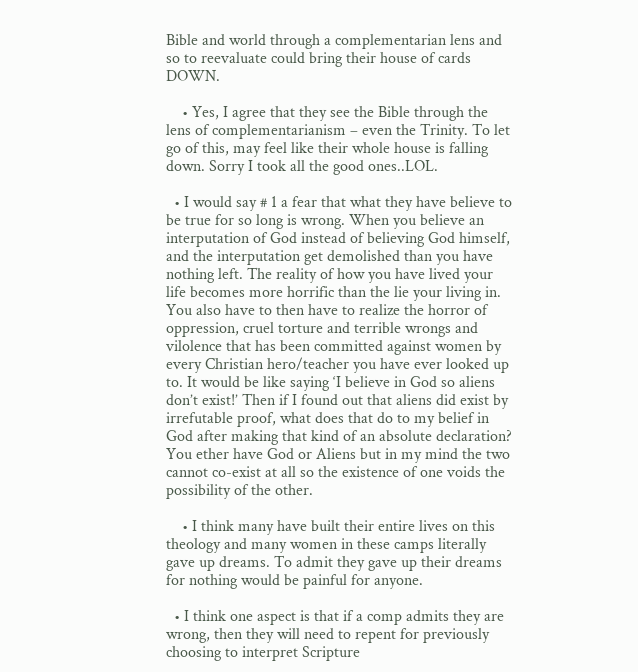Bible and world through a complementarian lens and so to reevaluate could bring their house of cards DOWN.

    • Yes, I agree that they see the Bible through the lens of complementarianism – even the Trinity. To let go of this, may feel like their whole house is falling down. Sorry I took all the good ones..LOL.

  • I would say # 1 a fear that what they have believe to be true for so long is wrong. When you believe an interputation of God instead of believing God himself, and the interputation get demolished than you have nothing left. The reality of how you have lived your life becomes more horrific than the lie your living in. You also have to then have to realize the horror of oppression, cruel torture and terrible wrongs and vilolence that has been committed against women by every Christian hero/teacher you have ever looked up to. It would be like saying ‘I believe in God so aliens don’t exist!’ Then if I found out that aliens did exist by irrefutable proof, what does that do to my belief in God after making that kind of an absolute declaration? You ether have God or Aliens but in my mind the two cannot co-exist at all so the existence of one voids the possibility of the other.

    • I think many have built their entire lives on this theology and many women in these camps literally gave up dreams. To admit they gave up their dreams for nothing would be painful for anyone.

  • I think one aspect is that if a comp admits they are wrong, then they will need to repent for previously choosing to interpret Scripture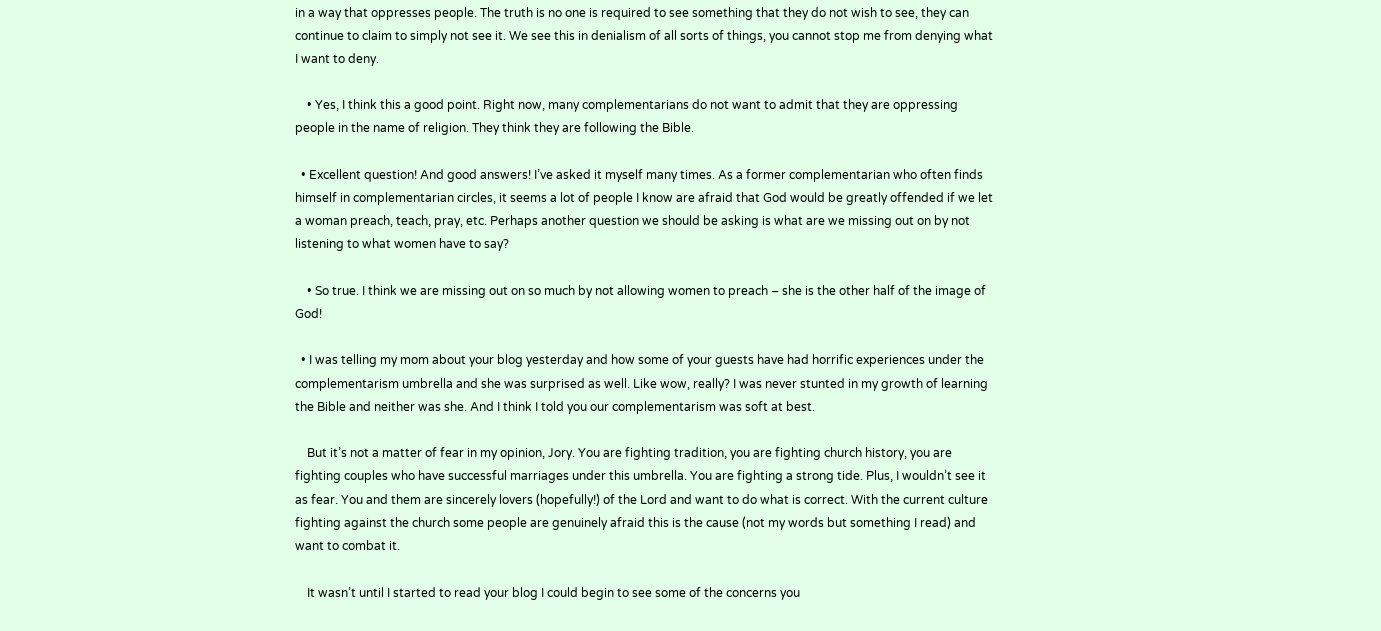in a way that oppresses people. The truth is no one is required to see something that they do not wish to see, they can continue to claim to simply not see it. We see this in denialism of all sorts of things, you cannot stop me from denying what I want to deny.

    • Yes, I think this a good point. Right now, many complementarians do not want to admit that they are oppressing people in the name of religion. They think they are following the Bible.

  • Excellent question! And good answers! I’ve asked it myself many times. As a former complementarian who often finds himself in complementarian circles, it seems a lot of people I know are afraid that God would be greatly offended if we let a woman preach, teach, pray, etc. Perhaps another question we should be asking is what are we missing out on by not listening to what women have to say?

    • So true. I think we are missing out on so much by not allowing women to preach – she is the other half of the image of God!

  • I was telling my mom about your blog yesterday and how some of your guests have had horrific experiences under the complementarism umbrella and she was surprised as well. Like wow, really? I was never stunted in my growth of learning the Bible and neither was she. And I think I told you our complementarism was soft at best.

    But it’s not a matter of fear in my opinion, Jory. You are fighting tradition, you are fighting church history, you are fighting couples who have successful marriages under this umbrella. You are fighting a strong tide. Plus, I wouldn’t see it as fear. You and them are sincerely lovers (hopefully!) of the Lord and want to do what is correct. With the current culture fighting against the church some people are genuinely afraid this is the cause (not my words but something I read) and want to combat it.

    It wasn’t until I started to read your blog I could begin to see some of the concerns you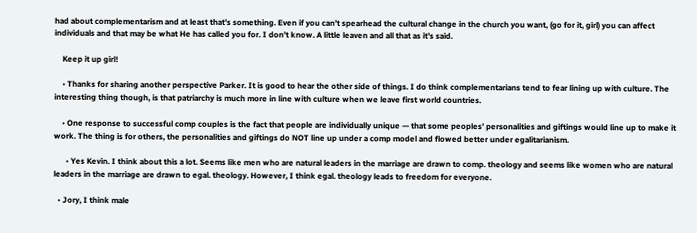had about complementarism and at least that’s something. Even if you can’t spearhead the cultural change in the church you want, (go for it, girl) you can affect individuals and that may be what He has called you for. I don’t know. A little leaven and all that as it’s said.

    Keep it up girl!

    • Thanks for sharing another perspective Parker. It is good to hear the other side of things. I do think complementarians tend to fear lining up with culture. The interesting thing though, is that patriarchy is much more in line with culture when we leave first world countries.

    • One response to successful comp couples is the fact that people are individually unique — that some peoples’ personalities and giftings would line up to make it work. The thing is for others, the personalities and giftings do NOT line up under a comp model and flowed better under egalitarianism.

      • Yes Kevin. I think about this a lot. Seems like men who are natural leaders in the marriage are drawn to comp. theology and seems like women who are natural leaders in the marriage are drawn to egal. theology. However, I think egal. theology leads to freedom for everyone.

  • Jory, I think male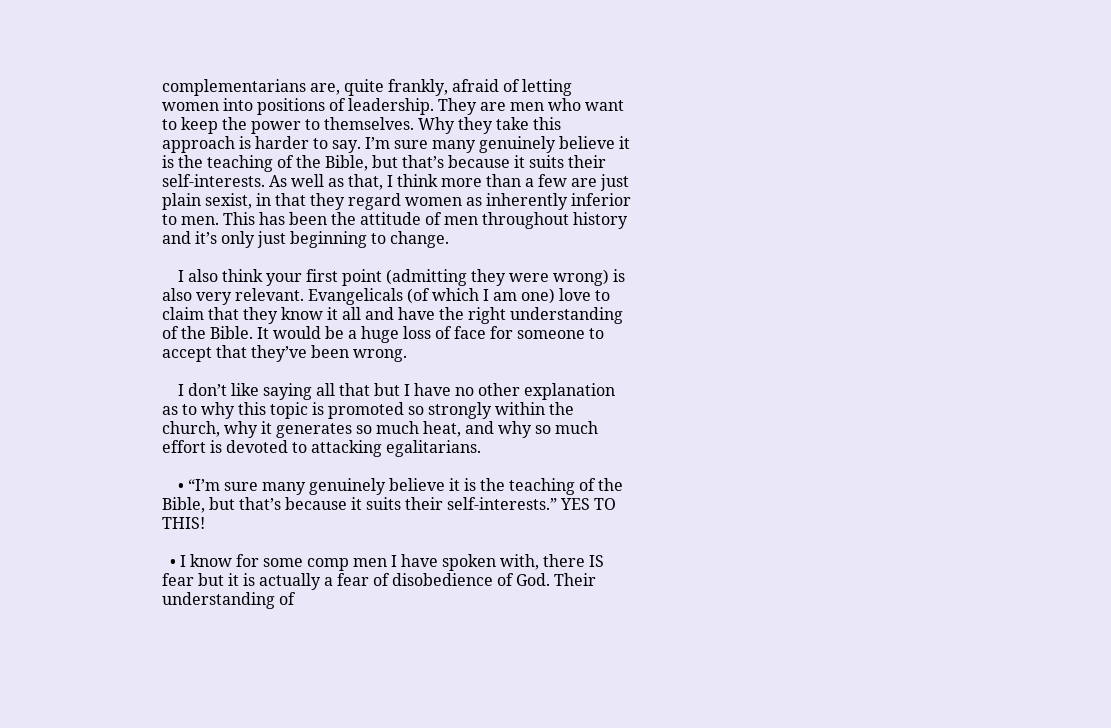complementarians are, quite frankly, afraid of letting women into positions of leadership. They are men who want to keep the power to themselves. Why they take this approach is harder to say. I’m sure many genuinely believe it is the teaching of the Bible, but that’s because it suits their self-interests. As well as that, I think more than a few are just plain sexist, in that they regard women as inherently inferior to men. This has been the attitude of men throughout history and it’s only just beginning to change.

    I also think your first point (admitting they were wrong) is also very relevant. Evangelicals (of which I am one) love to claim that they know it all and have the right understanding of the Bible. It would be a huge loss of face for someone to accept that they’ve been wrong.

    I don’t like saying all that but I have no other explanation as to why this topic is promoted so strongly within the church, why it generates so much heat, and why so much effort is devoted to attacking egalitarians.

    • “I’m sure many genuinely believe it is the teaching of the Bible, but that’s because it suits their self-interests.” YES TO THIS!

  • I know for some comp men I have spoken with, there IS fear but it is actually a fear of disobedience of God. Their understanding of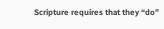Scripture requires that they “do”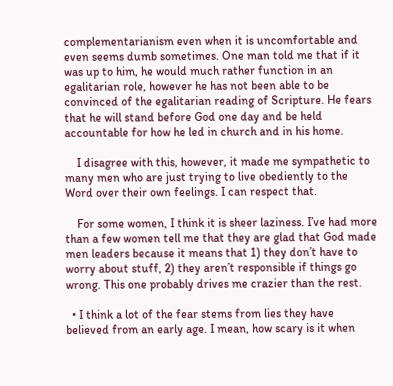complementarianism even when it is uncomfortable and even seems dumb sometimes. One man told me that if it was up to him, he would much rather function in an egalitarian role, however he has not been able to be convinced of the egalitarian reading of Scripture. He fears that he will stand before God one day and be held accountable for how he led in church and in his home.

    I disagree with this, however, it made me sympathetic to many men who are just trying to live obediently to the Word over their own feelings. I can respect that.

    For some women, I think it is sheer laziness. I’ve had more than a few women tell me that they are glad that God made men leaders because it means that 1) they don’t have to worry about stuff, 2) they aren’t responsible if things go wrong. This one probably drives me crazier than the rest.

  • I think a lot of the fear stems from lies they have believed from an early age. I mean, how scary is it when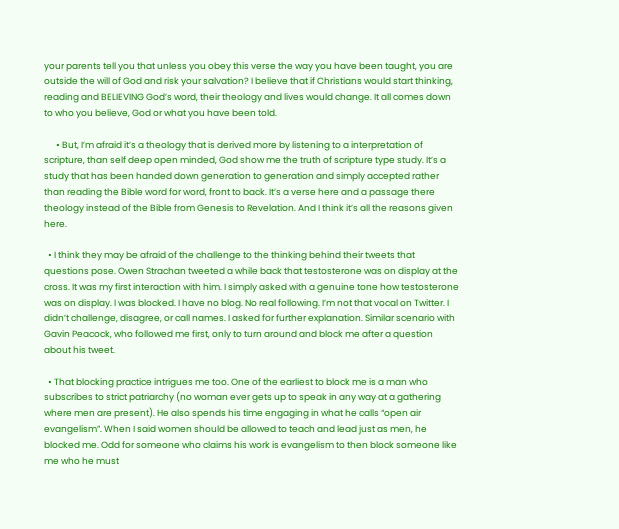your parents tell you that unless you obey this verse the way you have been taught, you are outside the will of God and risk your salvation? I believe that if Christians would start thinking, reading and BELIEVING God’s word, their theology and lives would change. It all comes down to who you believe, God or what you have been told.

      • But, I’m afraid it’s a theology that is derived more by listening to a interpretation of scripture, than self deep open minded, God show me the truth of scripture type study. It’s a study that has been handed down generation to generation and simply accepted rather than reading the Bible word for word, front to back. It’s a verse here and a passage there theology instead of the Bible from Genesis to Revelation. And I think it’s all the reasons given here.

  • I think they may be afraid of the challenge to the thinking behind their tweets that questions pose. Owen Strachan tweeted a while back that testosterone was on display at the cross. It was my first interaction with him. I simply asked with a genuine tone how testosterone was on display. I was blocked. I have no blog. No real following. I’m not that vocal on Twitter. I didn’t challenge, disagree, or call names. I asked for further explanation. Similar scenario with Gavin Peacock, who followed me first, only to turn around and block me after a question about his tweet.

  • That blocking practice intrigues me too. One of the earliest to block me is a man who subscribes to strict patriarchy (no woman ever gets up to speak in any way at a gathering where men are present). He also spends his time engaging in what he calls “open air evangelism”. When I said women should be allowed to teach and lead just as men, he blocked me. Odd for someone who claims his work is evangelism to then block someone like me who he must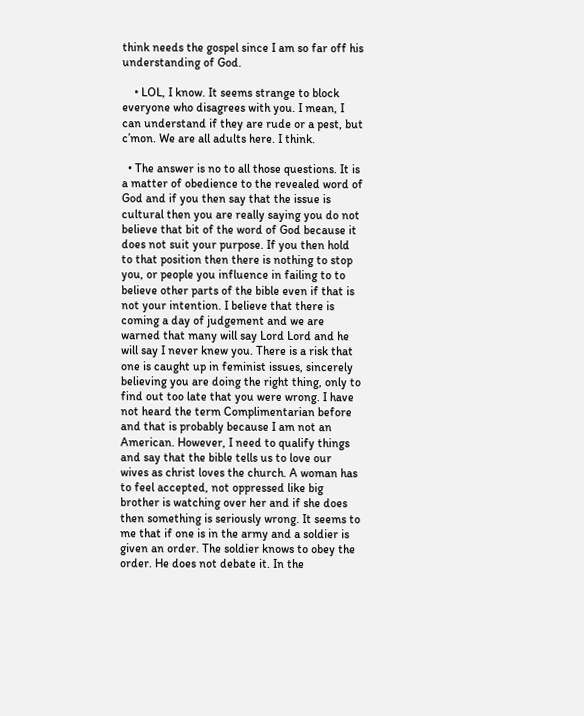think needs the gospel since I am so far off his understanding of God.

    • LOL, I know. It seems strange to block everyone who disagrees with you. I mean, I can understand if they are rude or a pest, but c’mon. We are all adults here. I think.

  • The answer is no to all those questions. It is a matter of obedience to the revealed word of God and if you then say that the issue is cultural then you are really saying you do not believe that bit of the word of God because it does not suit your purpose. If you then hold to that position then there is nothing to stop you, or people you influence in failing to to believe other parts of the bible even if that is not your intention. I believe that there is coming a day of judgement and we are warned that many will say Lord Lord and he will say I never knew you. There is a risk that one is caught up in feminist issues, sincerely believing you are doing the right thing, only to find out too late that you were wrong. I have not heard the term Complimentarian before and that is probably because I am not an American. However, I need to qualify things and say that the bible tells us to love our wives as christ loves the church. A woman has to feel accepted, not oppressed like big brother is watching over her and if she does then something is seriously wrong. It seems to me that if one is in the army and a soldier is given an order. The soldier knows to obey the order. He does not debate it. In the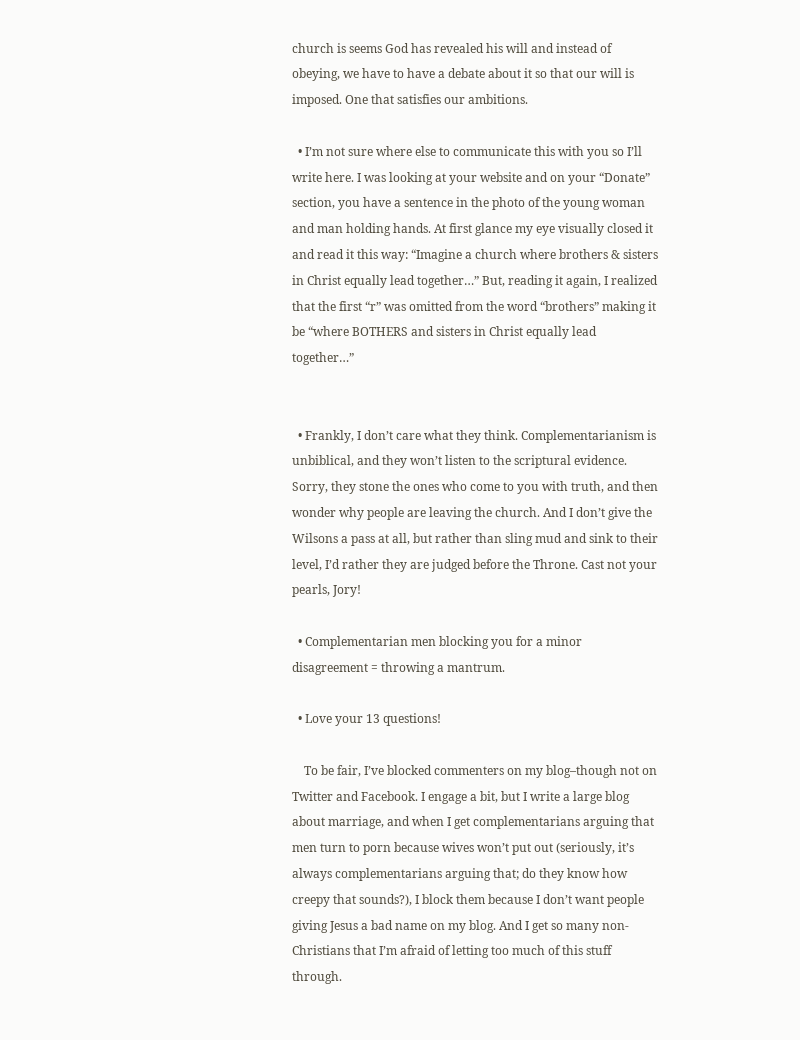church is seems God has revealed his will and instead of obeying, we have to have a debate about it so that our will is imposed. One that satisfies our ambitions.

  • I’m not sure where else to communicate this with you so I’ll write here. I was looking at your website and on your “Donate” section, you have a sentence in the photo of the young woman and man holding hands. At first glance my eye visually closed it and read it this way: “Imagine a church where brothers & sisters in Christ equally lead together…” But, reading it again, I realized that the first “r” was omitted from the word “brothers” making it be “where BOTHERS and sisters in Christ equally lead together…”


  • Frankly, I don’t care what they think. Complementarianism is unbiblical, and they won’t listen to the scriptural evidence. Sorry, they stone the ones who come to you with truth, and then wonder why people are leaving the church. And I don’t give the Wilsons a pass at all, but rather than sling mud and sink to their level, I’d rather they are judged before the Throne. Cast not your pearls, Jory!

  • Complementarian men blocking you for a minor disagreement = throwing a mantrum.

  • Love your 13 questions!

    To be fair, I’ve blocked commenters on my blog–though not on Twitter and Facebook. I engage a bit, but I write a large blog about marriage, and when I get complementarians arguing that men turn to porn because wives won’t put out (seriously, it’s always complementarians arguing that; do they know how creepy that sounds?), I block them because I don’t want people giving Jesus a bad name on my blog. And I get so many non-Christians that I’m afraid of letting too much of this stuff through.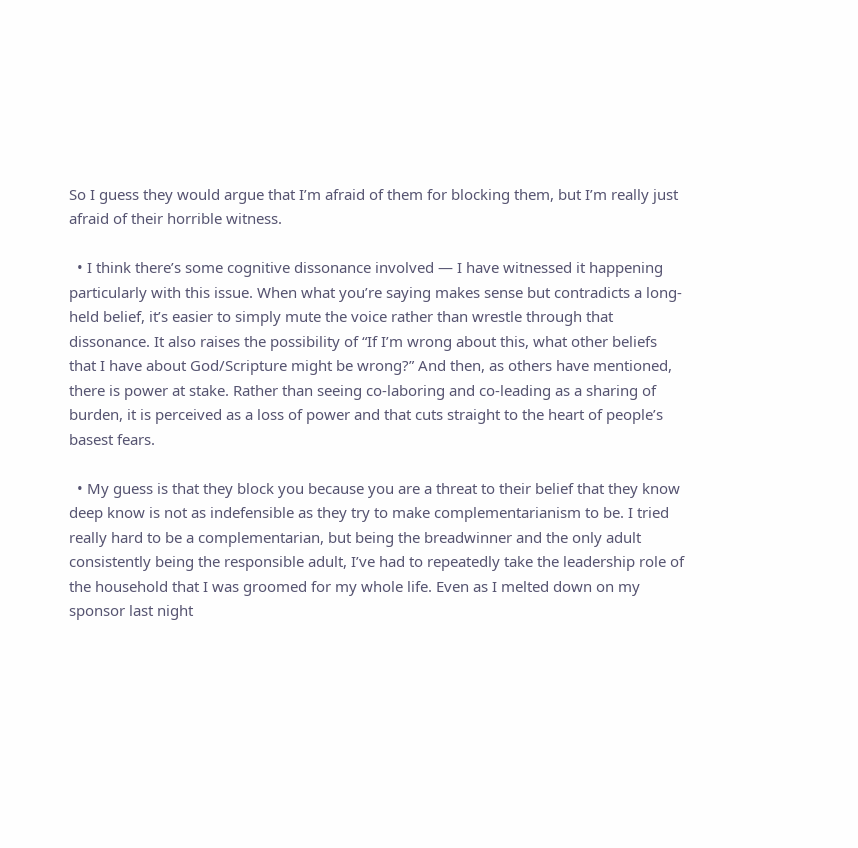So I guess they would argue that I’m afraid of them for blocking them, but I’m really just afraid of their horrible witness.

  • I think there’s some cognitive dissonance involved — I have witnessed it happening particularly with this issue. When what you’re saying makes sense but contradicts a long-held belief, it’s easier to simply mute the voice rather than wrestle through that dissonance. It also raises the possibility of “If I’m wrong about this, what other beliefs that I have about God/Scripture might be wrong?” And then, as others have mentioned, there is power at stake. Rather than seeing co-laboring and co-leading as a sharing of burden, it is perceived as a loss of power and that cuts straight to the heart of people’s basest fears.

  • My guess is that they block you because you are a threat to their belief that they know deep know is not as indefensible as they try to make complementarianism to be. I tried really hard to be a complementarian, but being the breadwinner and the only adult consistently being the responsible adult, I’ve had to repeatedly take the leadership role of the household that I was groomed for my whole life. Even as I melted down on my sponsor last night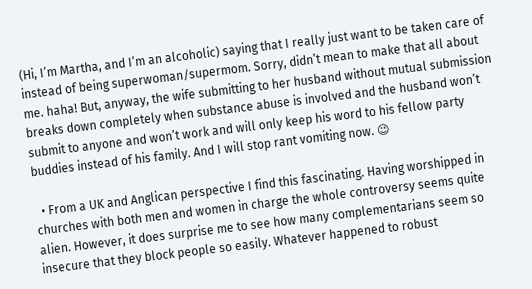(Hi, I’m Martha, and I’m an alcoholic) saying that I really just want to be taken care of instead of being superwoman/supermom. Sorry, didn’t mean to make that all about me. haha! But, anyway, the wife submitting to her husband without mutual submission breaks down completely when substance abuse is involved and the husband won’t submit to anyone and won’t work and will only keep his word to his fellow party buddies instead of his family. And I will stop rant vomiting now. 😉

  • From a UK and Anglican perspective I find this fascinating. Having worshipped in churches with both men and women in charge the whole controversy seems quite alien. However, it does surprise me to see how many complementarians seem so insecure that they block people so easily. Whatever happened to robust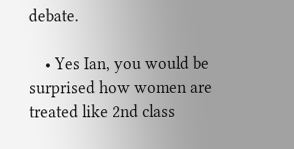debate.

    • Yes Ian, you would be surprised how women are treated like 2nd class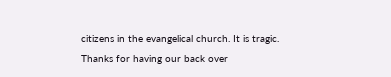citizens in the evangelical church. It is tragic. Thanks for having our back over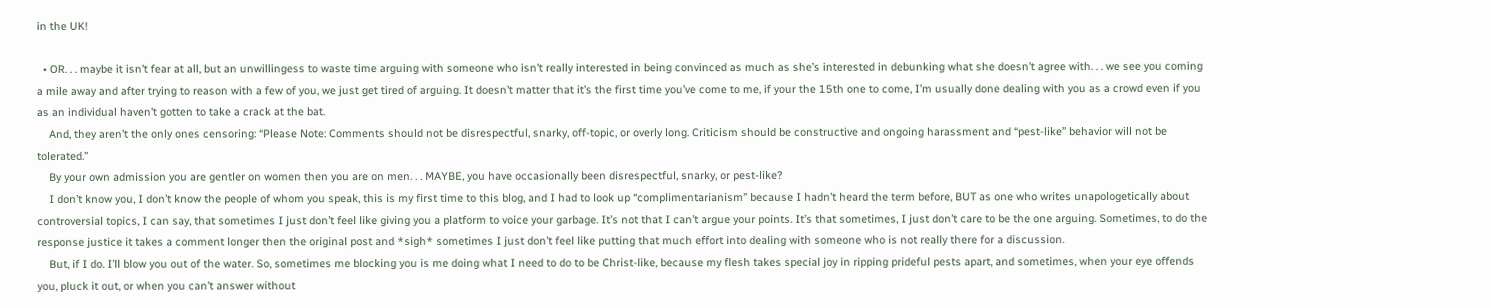in the UK!

  • OR. . . maybe it isn’t fear at all, but an unwillingess to waste time arguing with someone who isn’t really interested in being convinced as much as she’s interested in debunking what she doesn’t agree with. . . we see you coming a mile away and after trying to reason with a few of you, we just get tired of arguing. It doesn’t matter that it’s the first time you’ve come to me, if your the 15th one to come, I’m usually done dealing with you as a crowd even if you as an individual haven’t gotten to take a crack at the bat.
    And, they aren’t the only ones censoring: “Please Note: Comments should not be disrespectful, snarky, off-topic, or overly long. Criticism should be constructive and ongoing harassment and “pest-like” behavior will not be tolerated.”
    By your own admission you are gentler on women then you are on men. . . MAYBE, you have occasionally been disrespectful, snarky, or pest-like?
    I don’t know you, I don’t know the people of whom you speak, this is my first time to this blog, and I had to look up “complimentarianism” because I hadn’t heard the term before, BUT as one who writes unapologetically about controversial topics, I can say, that sometimes I just don’t feel like giving you a platform to voice your garbage. It’s not that I can’t argue your points. It’s that sometimes, I just don’t care to be the one arguing. Sometimes, to do the response justice it takes a comment longer then the original post and *sigh* sometimes I just don’t feel like putting that much effort into dealing with someone who is not really there for a discussion.
    But, if I do. I’ll blow you out of the water. So, sometimes me blocking you is me doing what I need to do to be Christ-like, because my flesh takes special joy in ripping prideful pests apart, and sometimes, when your eye offends you, pluck it out, or when you can’t answer without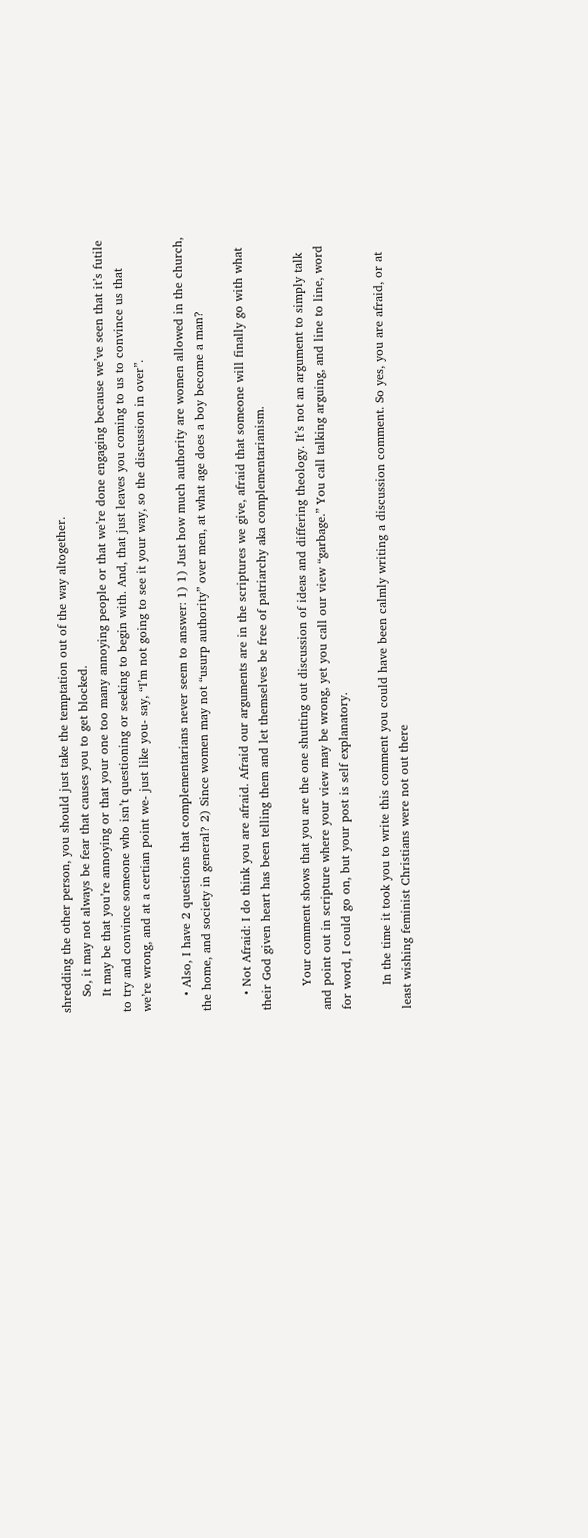shredding the other person, you should just take the temptation out of the way altogether.
    So, it may not always be fear that causes you to get blocked.
    It may be that you’re annoying or that your one too many annoying people or that we’re done engaging because we’ve seen that it’s futile to try and convince someone who isn’t questioning or seeking to begin with. And, that just leaves you coming to us to convince us that we’re wrong, and at a certian point we- just like you- say, “I’m not going to see it your way, so the discussion in over”.

    • Also, I have 2 questions that complementarians never seem to answer: 1) 1) Just how much authority are women allowed in the church, the home, and society in general? 2) Since women may not “usurp authority” over men, at what age does a boy become a man?

    • Not Afraid: I do think you are afraid. Afraid our arguments are in the scriptures we give, afraid that someone will finally go with what their God given heart has been telling them and let themselves be free of patriarchy aka complementarianism.

      Your comment shows that you are the one shutting out discussion of ideas and differing theology. It’s not an argument to simply talk and point out in scripture where your view may be wrong, yet you call our view “garbage.” You call talking arguing, and line to line, word for word, I could go on, but your post is self explanatory.

      In the time it took you to write this comment you could have been calmly writing a discussion comment. So yes, you are afraid, or at least wishing feminist Christians were not out there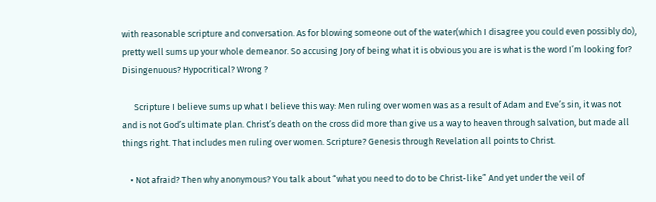with reasonable scripture and conversation. As for blowing someone out of the water(which I disagree you could even possibly do), pretty well sums up your whole demeanor. So accusing Jory of being what it is obvious you are is what is the word I’m looking for? Disingenuous? Hypocritical? Wrong ?

      Scripture I believe sums up what I believe this way: Men ruling over women was as a result of Adam and Eve’s sin, it was not and is not God’s ultimate plan. Christ’s death on the cross did more than give us a way to heaven through salvation, but made all things right. That includes men ruling over women. Scripture? Genesis through Revelation all points to Christ.

    • Not afraid? Then why anonymous? You talk about “what you need to do to be Christ-like” And yet under the veil of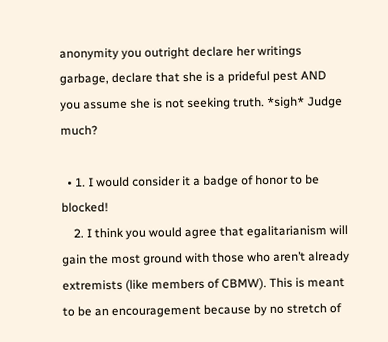anonymity you outright declare her writings garbage, declare that she is a prideful pest AND you assume she is not seeking truth. *sigh* Judge much?

  • 1. I would consider it a badge of honor to be blocked!
    2. I think you would agree that egalitarianism will gain the most ground with those who aren’t already extremists (like members of CBMW). This is meant to be an encouragement because by no stretch of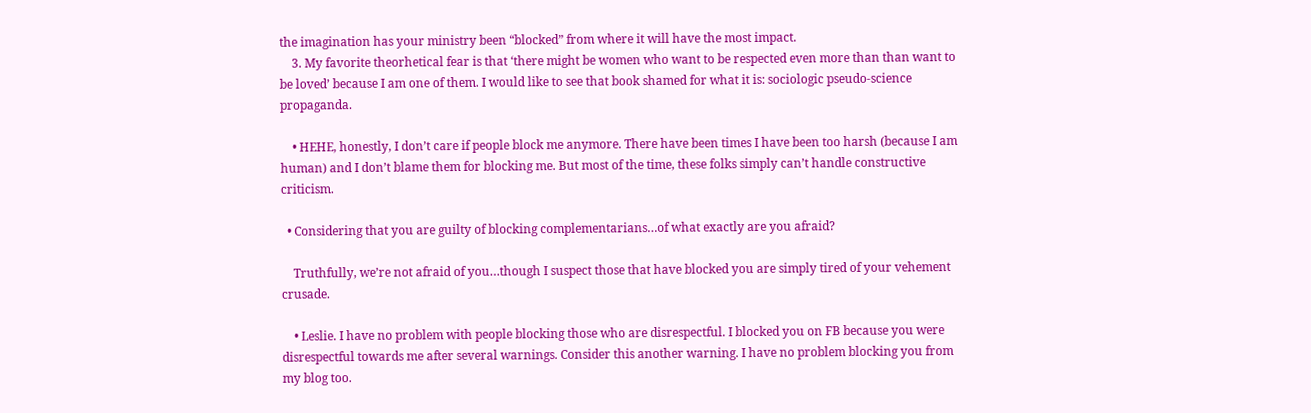the imagination has your ministry been “blocked” from where it will have the most impact.
    3. My favorite theorhetical fear is that ‘there might be women who want to be respected even more than than want to be loved’ because I am one of them. I would like to see that book shamed for what it is: sociologic pseudo-science propaganda.

    • HEHE, honestly, I don’t care if people block me anymore. There have been times I have been too harsh (because I am human) and I don’t blame them for blocking me. But most of the time, these folks simply can’t handle constructive criticism.

  • Considering that you are guilty of blocking complementarians…of what exactly are you afraid?

    Truthfully, we’re not afraid of you…though I suspect those that have blocked you are simply tired of your vehement crusade.

    • Leslie. I have no problem with people blocking those who are disrespectful. I blocked you on FB because you were disrespectful towards me after several warnings. Consider this another warning. I have no problem blocking you from my blog too.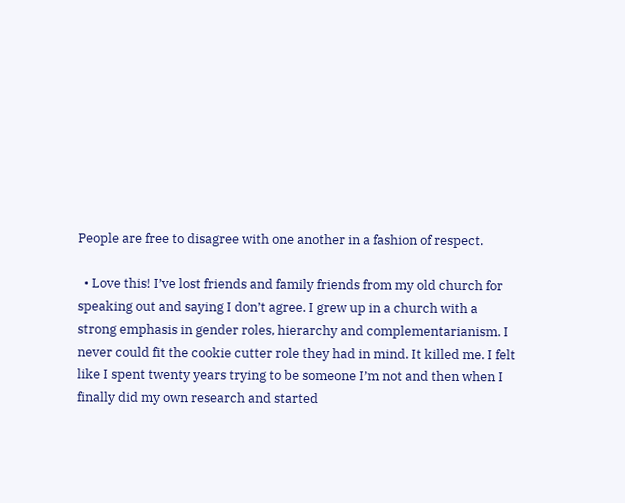People are free to disagree with one another in a fashion of respect.

  • Love this! I’ve lost friends and family friends from my old church for speaking out and saying I don’t agree. I grew up in a church with a strong emphasis in gender roles, hierarchy and complementarianism. I never could fit the cookie cutter role they had in mind. It killed me. I felt like I spent twenty years trying to be someone I’m not and then when I finally did my own research and started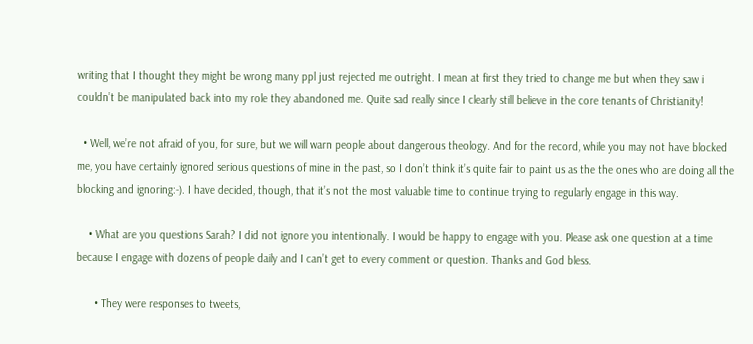writing that I thought they might be wrong many ppl just rejected me outright. I mean at first they tried to change me but when they saw i couldn’t be manipulated back into my role they abandoned me. Quite sad really since I clearly still believe in the core tenants of Christianity!

  • Well, we’re not afraid of you, for sure, but we will warn people about dangerous theology. And for the record, while you may not have blocked me, you have certainly ignored serious questions of mine in the past, so I don’t think it’s quite fair to paint us as the the ones who are doing all the blocking and ignoring:-). I have decided, though, that it’s not the most valuable time to continue trying to regularly engage in this way.

    • What are you questions Sarah? I did not ignore you intentionally. I would be happy to engage with you. Please ask one question at a time because I engage with dozens of people daily and I can’t get to every comment or question. Thanks and God bless.

      • They were responses to tweets,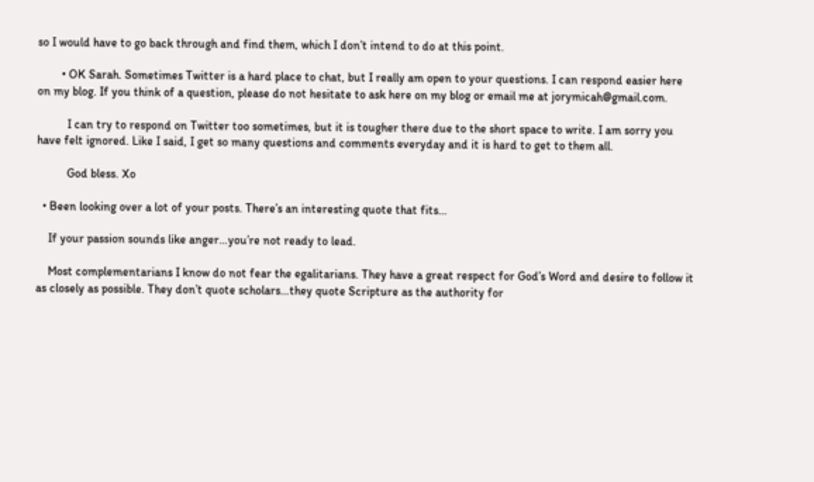so I would have to go back through and find them, which I don’t intend to do at this point.

        • OK Sarah. Sometimes Twitter is a hard place to chat, but I really am open to your questions. I can respond easier here on my blog. If you think of a question, please do not hesitate to ask here on my blog or email me at jorymicah@gmail.com.

          I can try to respond on Twitter too sometimes, but it is tougher there due to the short space to write. I am sorry you have felt ignored. Like I said, I get so many questions and comments everyday and it is hard to get to them all.

          God bless. Xo

  • Been looking over a lot of your posts. There’s an interesting quote that fits…

    If your passion sounds like anger…you’re not ready to lead.

    Most complementarians I know do not fear the egalitarians. They have a great respect for God’s Word and desire to follow it as closely as possible. They don’t quote scholars…they quote Scripture as the authority for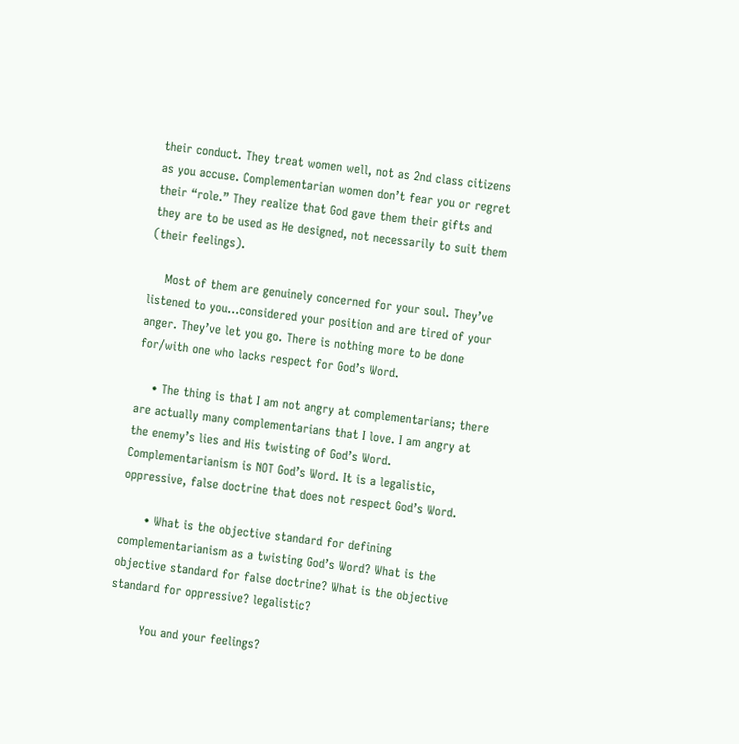their conduct. They treat women well, not as 2nd class citizens as you accuse. Complementarian women don’t fear you or regret their “role.” They realize that God gave them their gifts and they are to be used as He designed, not necessarily to suit them (their feelings).

    Most of them are genuinely concerned for your soul. They’ve listened to you…considered your position and are tired of your anger. They’ve let you go. There is nothing more to be done for/with one who lacks respect for God’s Word.

    • The thing is that I am not angry at complementarians; there are actually many complementarians that I love. I am angry at the enemy’s lies and His twisting of God’s Word. Complementarianism is NOT God’s Word. It is a legalistic, oppressive, false doctrine that does not respect God’s Word.

      • What is the objective standard for defining complementarianism as a twisting God’s Word? What is the objective standard for false doctrine? What is the objective standard for oppressive? legalistic?

        You and your feelings?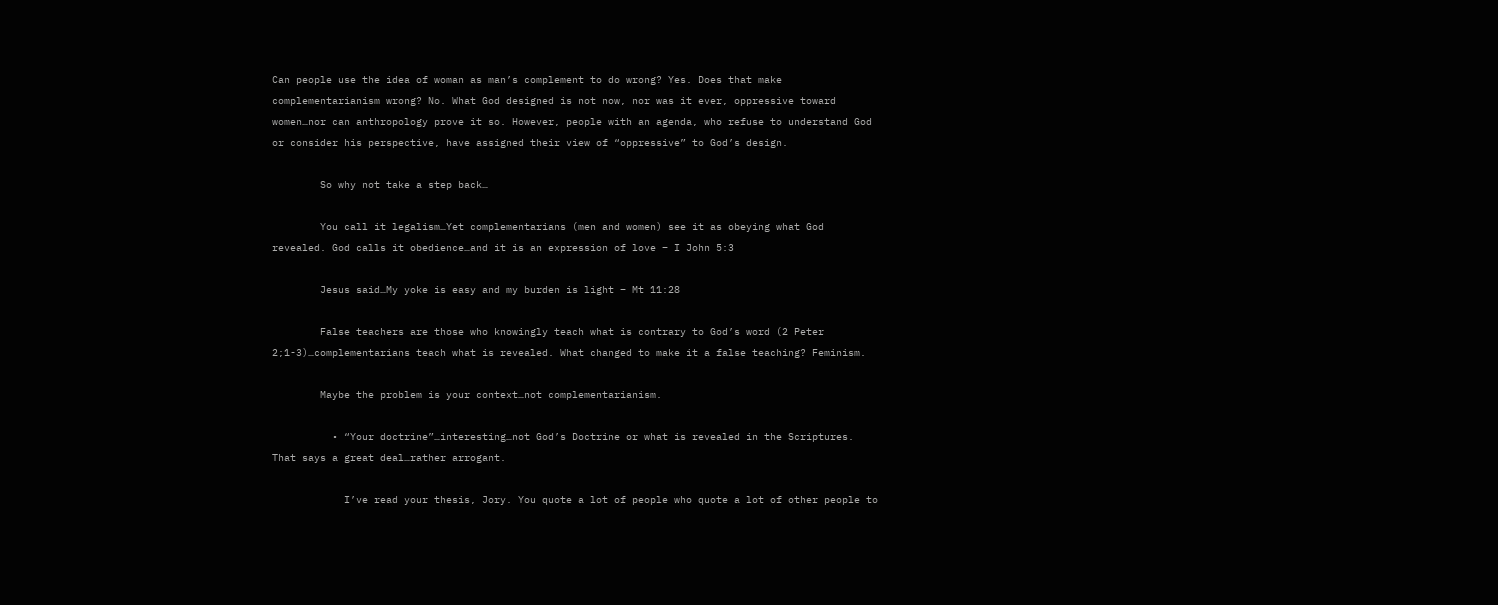Can people use the idea of woman as man’s complement to do wrong? Yes. Does that make complementarianism wrong? No. What God designed is not now, nor was it ever, oppressive toward women…nor can anthropology prove it so. However, people with an agenda, who refuse to understand God or consider his perspective, have assigned their view of “oppressive” to God’s design.

        So why not take a step back…

        You call it legalism…Yet complementarians (men and women) see it as obeying what God revealed. God calls it obedience…and it is an expression of love – I John 5:3

        Jesus said…My yoke is easy and my burden is light – Mt 11:28

        False teachers are those who knowingly teach what is contrary to God’s word (2 Peter 2;1-3)…complementarians teach what is revealed. What changed to make it a false teaching? Feminism.

        Maybe the problem is your context…not complementarianism.

          • “Your doctrine”…interesting…not God’s Doctrine or what is revealed in the Scriptures. That says a great deal…rather arrogant.

            I’ve read your thesis, Jory. You quote a lot of people who quote a lot of other people to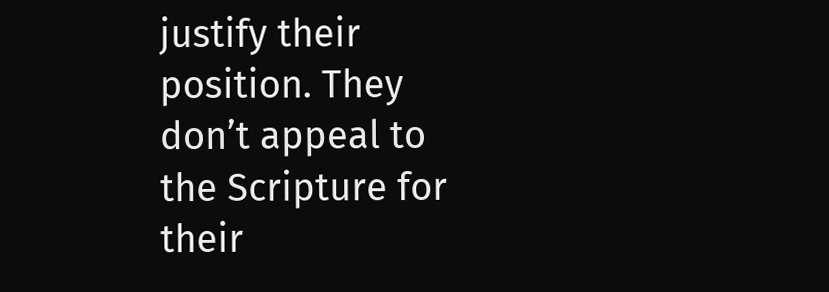justify their position. They don’t appeal to the Scripture for their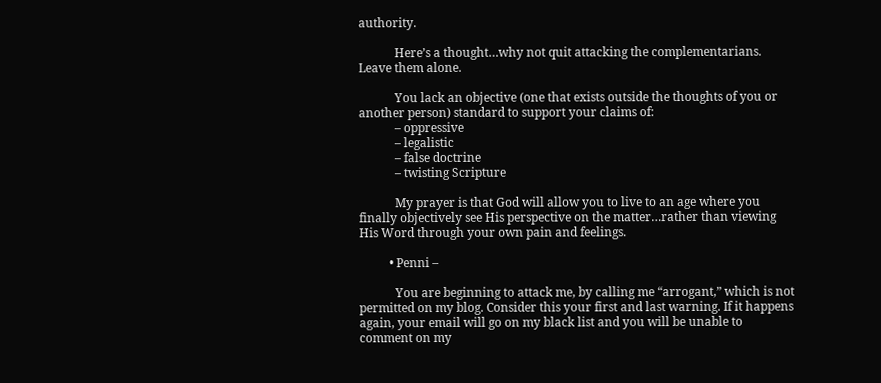authority.

            Here’s a thought…why not quit attacking the complementarians. Leave them alone.

            You lack an objective (one that exists outside the thoughts of you or another person) standard to support your claims of:
            – oppressive
            – legalistic
            – false doctrine
            – twisting Scripture

            My prayer is that God will allow you to live to an age where you finally objectively see His perspective on the matter…rather than viewing His Word through your own pain and feelings.

          • Penni –

            You are beginning to attack me, by calling me “arrogant,” which is not permitted on my blog. Consider this your first and last warning. If it happens again, your email will go on my black list and you will be unable to comment on my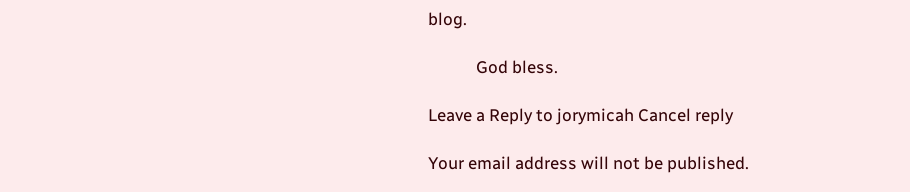blog.

            God bless.

Leave a Reply to jorymicah Cancel reply

Your email address will not be published.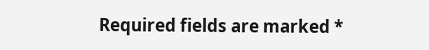Required fields are marked *